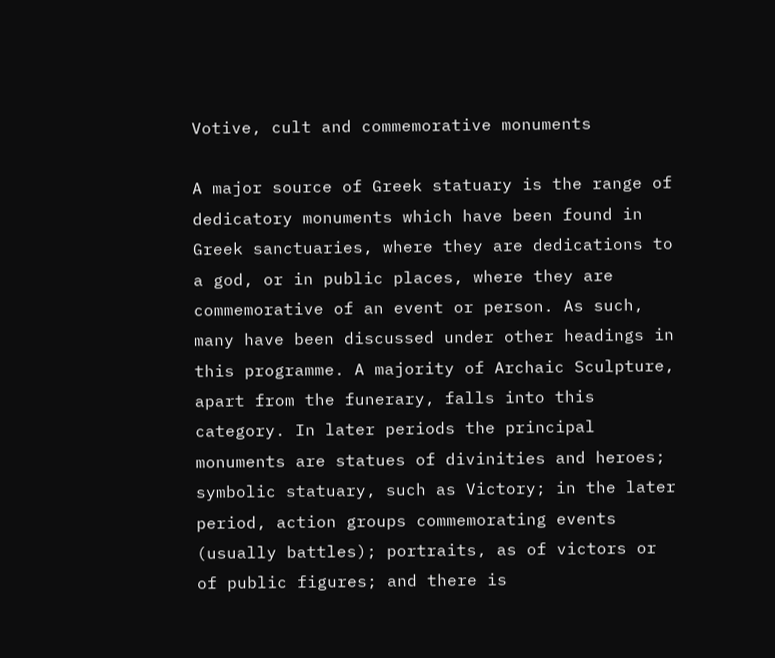Votive, cult and commemorative monuments

A major source of Greek statuary is the range of dedicatory monuments which have been found in Greek sanctuaries, where they are dedications to a god, or in public places, where they are commemorative of an event or person. As such, many have been discussed under other headings in this programme. A majority of Archaic Sculpture, apart from the funerary, falls into this category. In later periods the principal monuments are statues of divinities and heroes; symbolic statuary, such as Victory; in the later period, action groups commemorating events (usually battles); portraits, as of victors or of public figures; and there is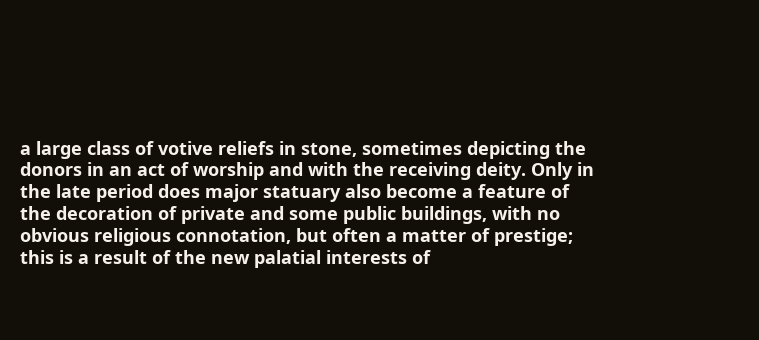a large class of votive reliefs in stone, sometimes depicting the donors in an act of worship and with the receiving deity. Only in the late period does major statuary also become a feature of the decoration of private and some public buildings, with no obvious religious connotation, but often a matter of prestige; this is a result of the new palatial interests of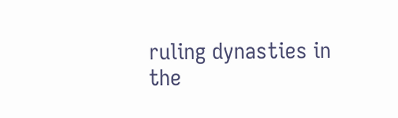ruling dynasties in the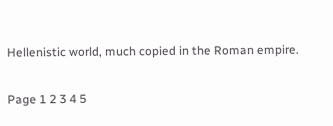Hellenistic world, much copied in the Roman empire.

Page 1 2 3 4 5